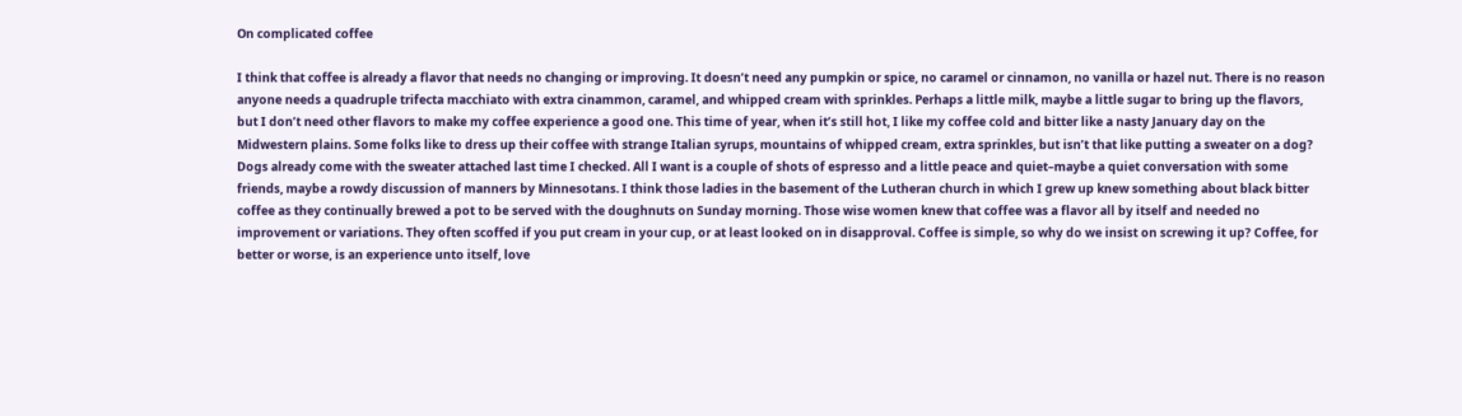On complicated coffee

I think that coffee is already a flavor that needs no changing or improving. It doesn’t need any pumpkin or spice, no caramel or cinnamon, no vanilla or hazel nut. There is no reason anyone needs a quadruple trifecta macchiato with extra cinammon, caramel, and whipped cream with sprinkles. Perhaps a little milk, maybe a little sugar to bring up the flavors, but I don’t need other flavors to make my coffee experience a good one. This time of year, when it’s still hot, I like my coffee cold and bitter like a nasty January day on the Midwestern plains. Some folks like to dress up their coffee with strange Italian syrups, mountains of whipped cream, extra sprinkles, but isn’t that like putting a sweater on a dog? Dogs already come with the sweater attached last time I checked. All I want is a couple of shots of espresso and a little peace and quiet–maybe a quiet conversation with some friends, maybe a rowdy discussion of manners by Minnesotans. I think those ladies in the basement of the Lutheran church in which I grew up knew something about black bitter coffee as they continually brewed a pot to be served with the doughnuts on Sunday morning. Those wise women knew that coffee was a flavor all by itself and needed no improvement or variations. They often scoffed if you put cream in your cup, or at least looked on in disapproval. Coffee is simple, so why do we insist on screwing it up? Coffee, for better or worse, is an experience unto itself, love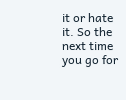it or hate it. So the next time you go for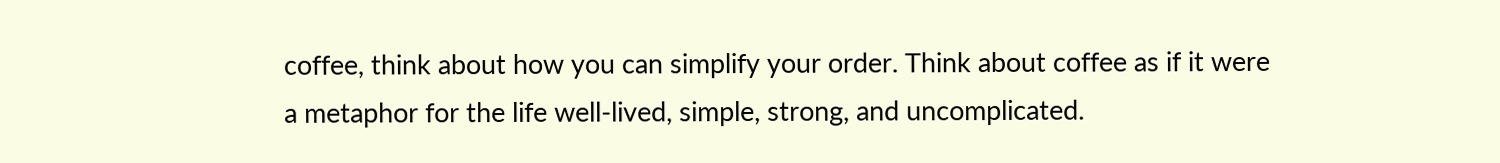coffee, think about how you can simplify your order. Think about coffee as if it were a metaphor for the life well-lived, simple, strong, and uncomplicated.